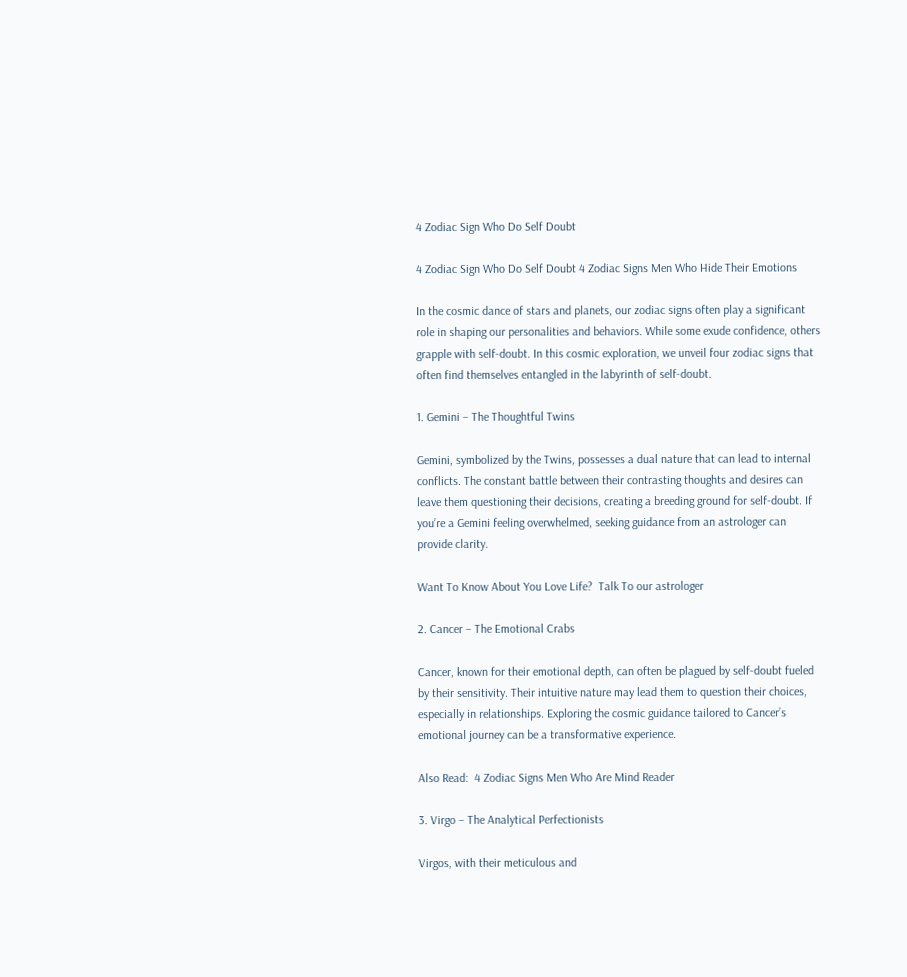4 Zodiac Sign Who Do Self Doubt

4 Zodiac Sign Who Do Self Doubt 4 Zodiac Signs Men Who Hide Their Emotions

In the cosmic dance of stars and planets, our zodiac signs often play a significant role in shaping our personalities and behaviors. While some exude confidence, others grapple with self-doubt. In this cosmic exploration, we unveil four zodiac signs that often find themselves entangled in the labyrinth of self-doubt.

1. Gemini – The Thoughtful Twins

Gemini, symbolized by the Twins, possesses a dual nature that can lead to internal conflicts. The constant battle between their contrasting thoughts and desires can leave them questioning their decisions, creating a breeding ground for self-doubt. If you’re a Gemini feeling overwhelmed, seeking guidance from an astrologer can provide clarity.

Want To Know About You Love Life?  Talk To our astrologer

2. Cancer – The Emotional Crabs

Cancer, known for their emotional depth, can often be plagued by self-doubt fueled by their sensitivity. Their intuitive nature may lead them to question their choices, especially in relationships. Exploring the cosmic guidance tailored to Cancer’s emotional journey can be a transformative experience.

Also Read:  4 Zodiac Signs Men Who Are Mind Reader

3. Virgo – The Analytical Perfectionists

Virgos, with their meticulous and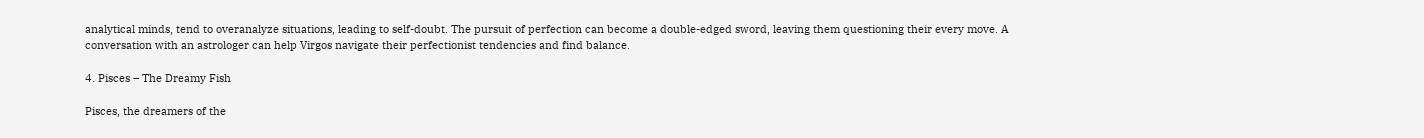analytical minds, tend to overanalyze situations, leading to self-doubt. The pursuit of perfection can become a double-edged sword, leaving them questioning their every move. A conversation with an astrologer can help Virgos navigate their perfectionist tendencies and find balance.

4. Pisces – The Dreamy Fish

Pisces, the dreamers of the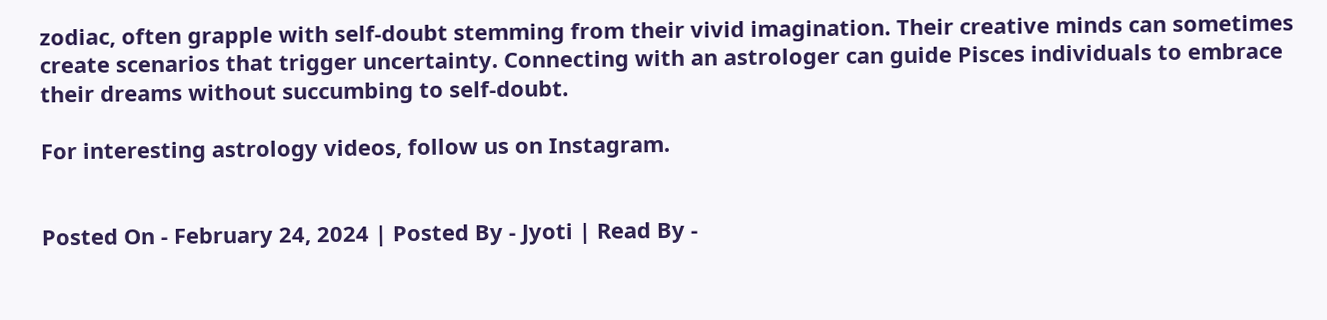zodiac, often grapple with self-doubt stemming from their vivid imagination. Their creative minds can sometimes create scenarios that trigger uncertainty. Connecting with an astrologer can guide Pisces individuals to embrace their dreams without succumbing to self-doubt.

For interesting astrology videos, follow us on Instagram.


Posted On - February 24, 2024 | Posted By - Jyoti | Read By -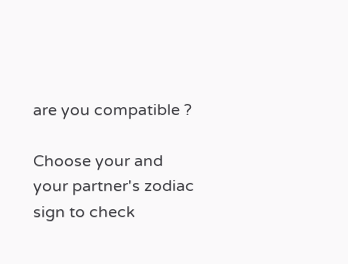are you compatible ?

Choose your and your partner's zodiac sign to check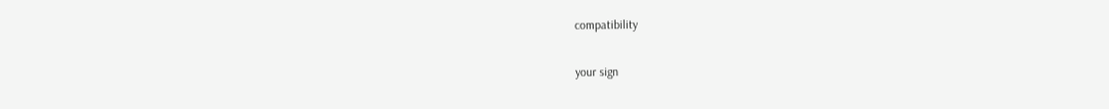compatibility

your sign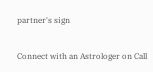partner's sign

Connect with an Astrologer on Call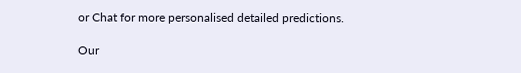or Chat for more personalised detailed predictions.

Our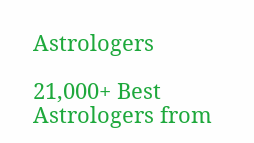Astrologers

21,000+ Best Astrologers from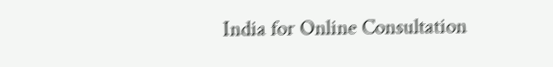India for Online Consultation